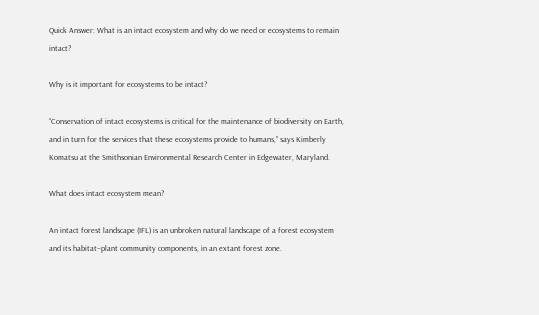Quick Answer: What is an intact ecosystem and why do we need or ecosystems to remain intact?

Why is it important for ecosystems to be intact?

“Conservation of intact ecosystems is critical for the maintenance of biodiversity on Earth, and in turn for the services that these ecosystems provide to humans,” says Kimberly Komatsu at the Smithsonian Environmental Research Center in Edgewater, Maryland.

What does intact ecosystem mean?

An intact forest landscape (IFL) is an unbroken natural landscape of a forest ecosystem and its habitat–plant community components, in an extant forest zone.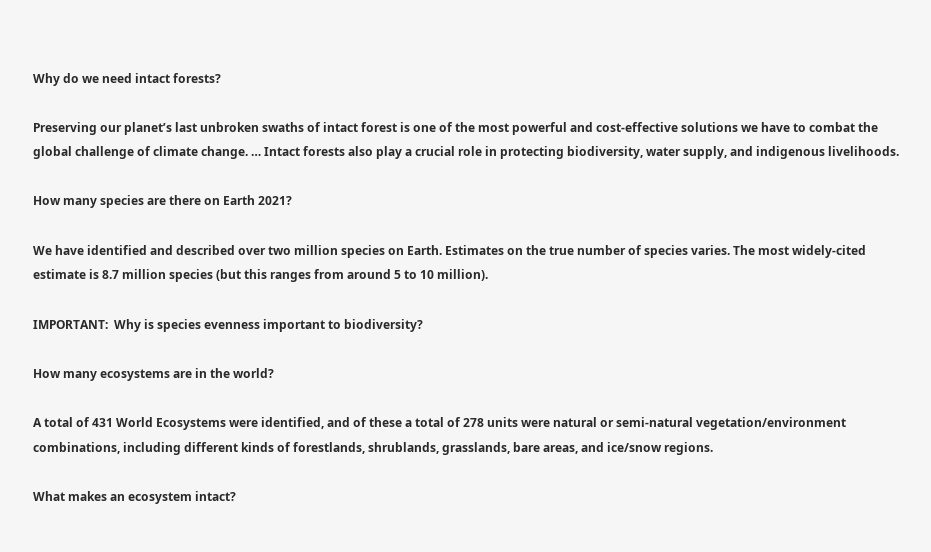Why do we need intact forests?

Preserving our planet’s last unbroken swaths of intact forest is one of the most powerful and cost-effective solutions we have to combat the global challenge of climate change. … Intact forests also play a crucial role in protecting biodiversity, water supply, and indigenous livelihoods.

How many species are there on Earth 2021?

We have identified and described over two million species on Earth. Estimates on the true number of species varies. The most widely-cited estimate is 8.7 million species (but this ranges from around 5 to 10 million).

IMPORTANT:  Why is species evenness important to biodiversity?

How many ecosystems are in the world?

A total of 431 World Ecosystems were identified, and of these a total of 278 units were natural or semi-natural vegetation/environment combinations, including different kinds of forestlands, shrublands, grasslands, bare areas, and ice/snow regions.

What makes an ecosystem intact?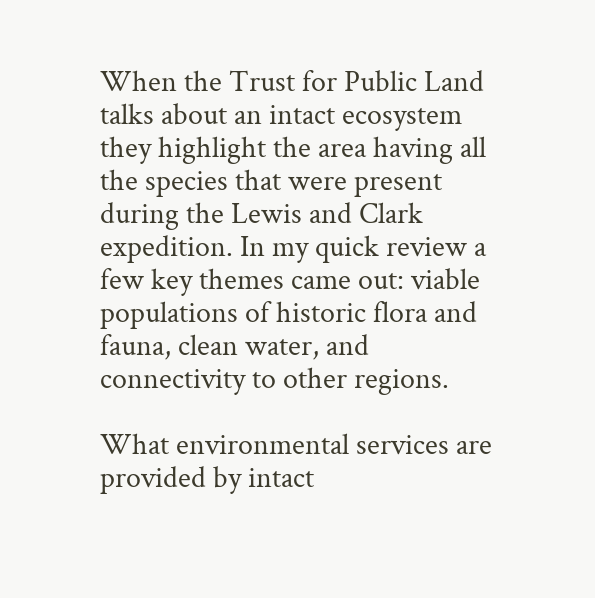When the Trust for Public Land talks about an intact ecosystem they highlight the area having all the species that were present during the Lewis and Clark expedition. In my quick review a few key themes came out: viable populations of historic flora and fauna, clean water, and connectivity to other regions.

What environmental services are provided by intact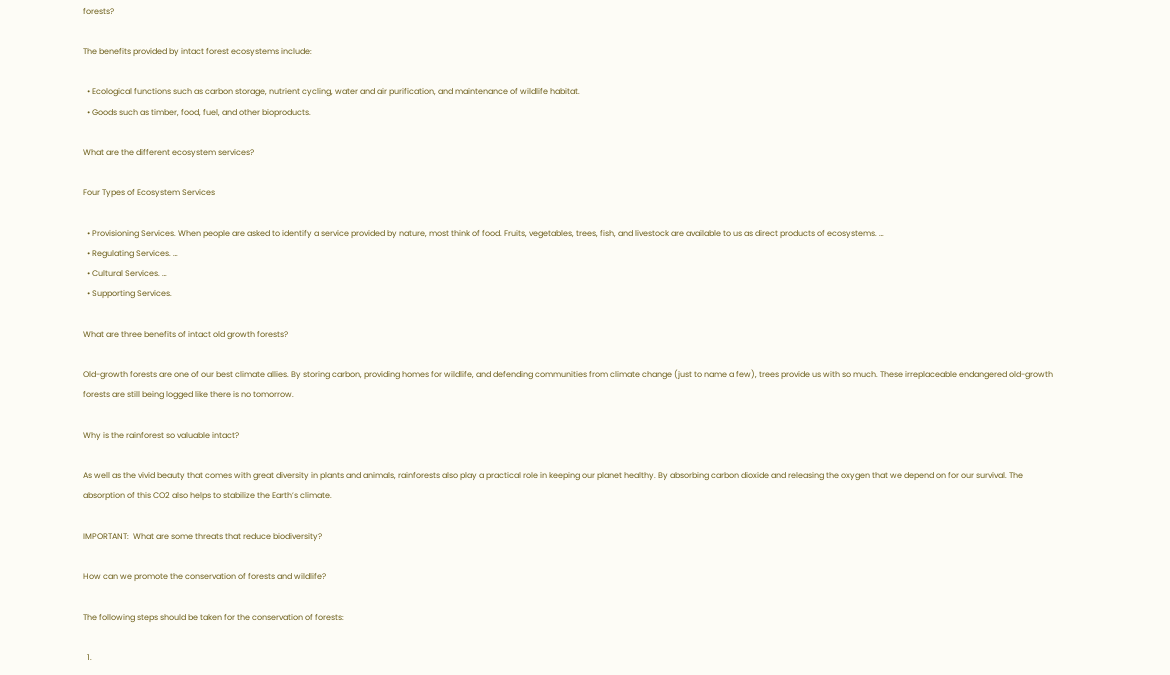forests?

The benefits provided by intact forest ecosystems include:

  • Ecological functions such as carbon storage, nutrient cycling, water and air purification, and maintenance of wildlife habitat.
  • Goods such as timber, food, fuel, and other bioproducts.

What are the different ecosystem services?

Four Types of Ecosystem Services

  • Provisioning Services. When people are asked to identify a service provided by nature, most think of food. Fruits, vegetables, trees, fish, and livestock are available to us as direct products of ecosystems. …
  • Regulating Services. …
  • Cultural Services. …
  • Supporting Services.

What are three benefits of intact old growth forests?

Old-growth forests are one of our best climate allies. By storing carbon, providing homes for wildlife, and defending communities from climate change (just to name a few), trees provide us with so much. These irreplaceable endangered old-growth forests are still being logged like there is no tomorrow.

Why is the rainforest so valuable intact?

As well as the vivid beauty that comes with great diversity in plants and animals, rainforests also play a practical role in keeping our planet healthy. By absorbing carbon dioxide and releasing the oxygen that we depend on for our survival. The absorption of this CO2 also helps to stabilize the Earth’s climate.

IMPORTANT:  What are some threats that reduce biodiversity?

How can we promote the conservation of forests and wildlife?

The following steps should be taken for the conservation of forests:

  1.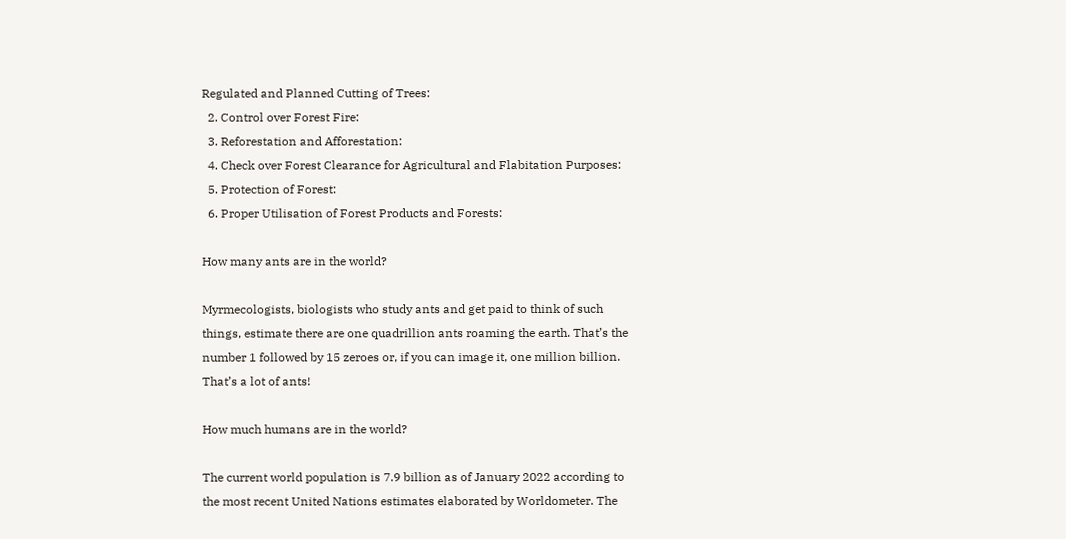Regulated and Planned Cutting of Trees:
  2. Control over Forest Fire:
  3. Reforestation and Afforestation:
  4. Check over Forest Clearance for Agricultural and Flabitation Purposes:
  5. Protection of Forest:
  6. Proper Utilisation of Forest Products and Forests:

How many ants are in the world?

Myrmecologists, biologists who study ants and get paid to think of such things, estimate there are one quadrillion ants roaming the earth. That’s the number 1 followed by 15 zeroes or, if you can image it, one million billion. That’s a lot of ants!

How much humans are in the world?

The current world population is 7.9 billion as of January 2022 according to the most recent United Nations estimates elaborated by Worldometer. The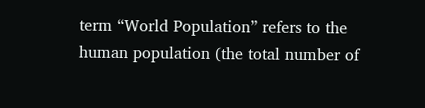term “World Population” refers to the human population (the total number of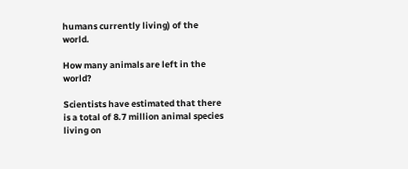humans currently living) of the world.

How many animals are left in the world?

Scientists have estimated that there is a total of 8.7 million animal species living on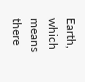Earth, which means there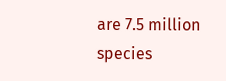are 7.5 million species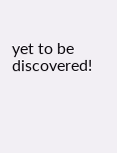yet to be discovered!